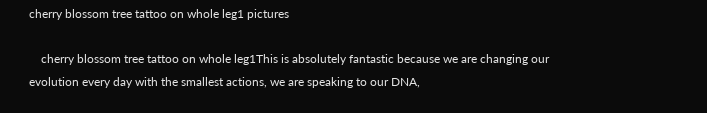cherry blossom tree tattoo on whole leg1 pictures

    cherry blossom tree tattoo on whole leg1This is absolutely fantastic because we are changing our evolution every day with the smallest actions, we are speaking to our DNA,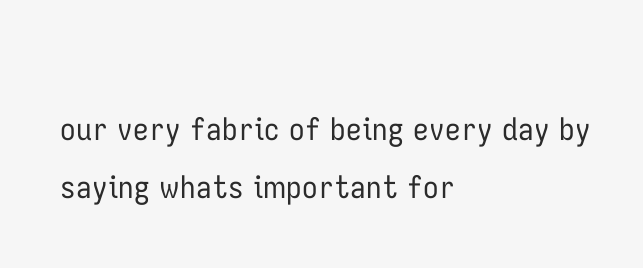our very fabric of being every day by saying whats important for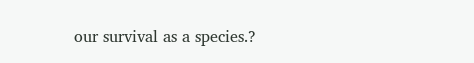our survival as a species.?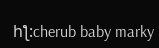һƪ:cherub baby marky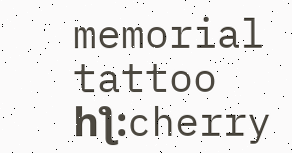memorial tattoo һƪ:cherry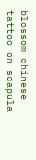blossom chinese tattoo on scapula